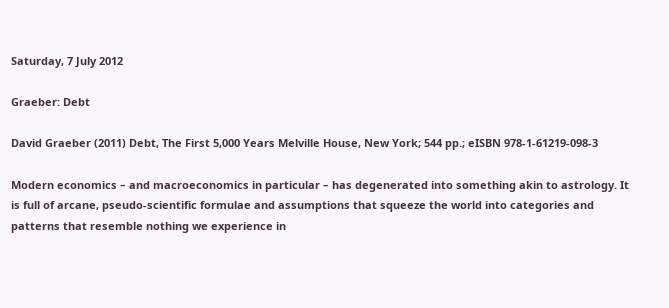Saturday, 7 July 2012

Graeber: Debt

David Graeber (2011) Debt, The First 5,000 Years Melville House, New York; 544 pp.; eISBN 978-1-61219-098-3

Modern economics – and macroeconomics in particular – has degenerated into something akin to astrology. It is full of arcane, pseudo-scientific formulae and assumptions that squeeze the world into categories and patterns that resemble nothing we experience in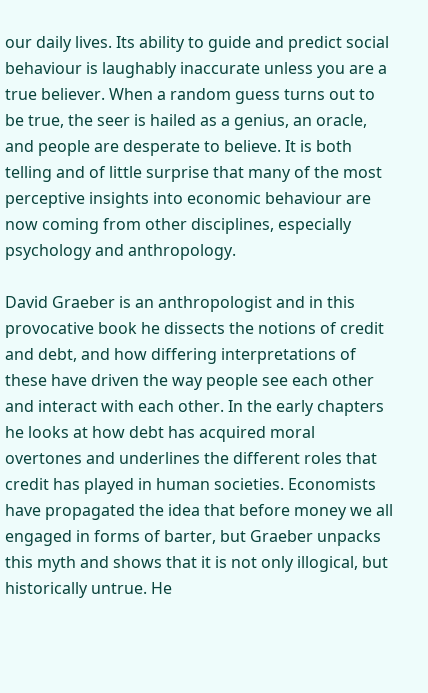our daily lives. Its ability to guide and predict social behaviour is laughably inaccurate unless you are a true believer. When a random guess turns out to be true, the seer is hailed as a genius, an oracle, and people are desperate to believe. It is both telling and of little surprise that many of the most perceptive insights into economic behaviour are now coming from other disciplines, especially psychology and anthropology.

David Graeber is an anthropologist and in this provocative book he dissects the notions of credit and debt, and how differing interpretations of these have driven the way people see each other and interact with each other. In the early chapters he looks at how debt has acquired moral overtones and underlines the different roles that credit has played in human societies. Economists have propagated the idea that before money we all engaged in forms of barter, but Graeber unpacks this myth and shows that it is not only illogical, but historically untrue. He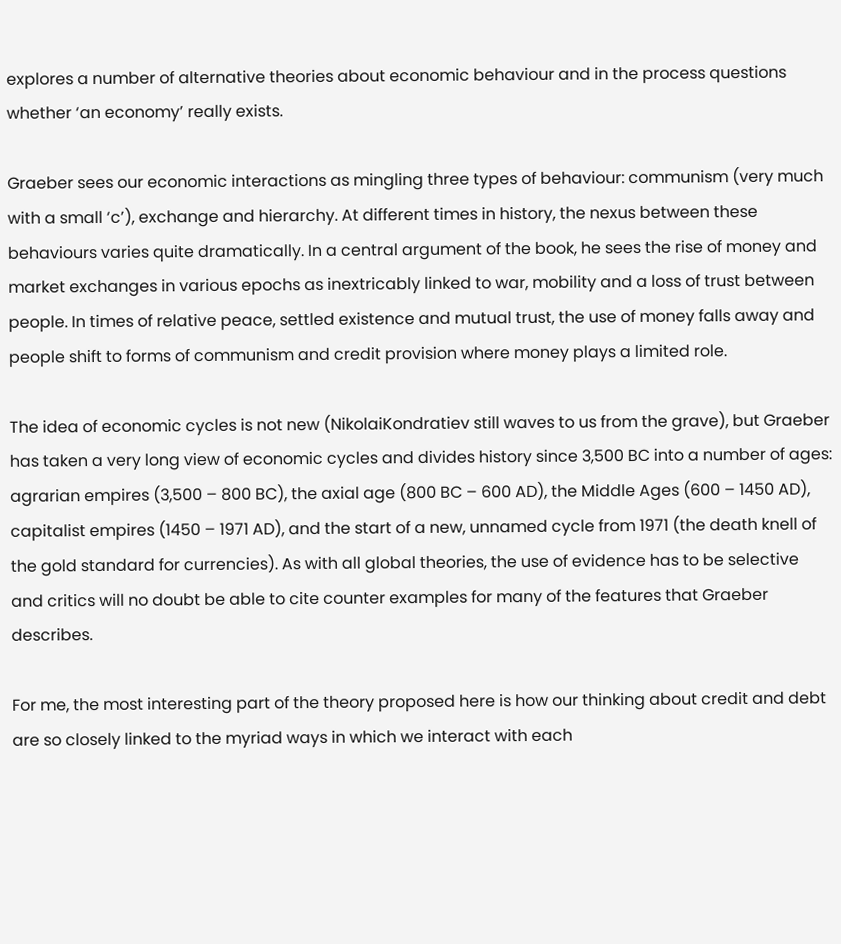explores a number of alternative theories about economic behaviour and in the process questions whether ‘an economy’ really exists.

Graeber sees our economic interactions as mingling three types of behaviour: communism (very much with a small ‘c’), exchange and hierarchy. At different times in history, the nexus between these behaviours varies quite dramatically. In a central argument of the book, he sees the rise of money and market exchanges in various epochs as inextricably linked to war, mobility and a loss of trust between people. In times of relative peace, settled existence and mutual trust, the use of money falls away and people shift to forms of communism and credit provision where money plays a limited role.

The idea of economic cycles is not new (NikolaiKondratiev still waves to us from the grave), but Graeber has taken a very long view of economic cycles and divides history since 3,500 BC into a number of ages: agrarian empires (3,500 – 800 BC), the axial age (800 BC – 600 AD), the Middle Ages (600 – 1450 AD), capitalist empires (1450 – 1971 AD), and the start of a new, unnamed cycle from 1971 (the death knell of the gold standard for currencies). As with all global theories, the use of evidence has to be selective and critics will no doubt be able to cite counter examples for many of the features that Graeber describes.

For me, the most interesting part of the theory proposed here is how our thinking about credit and debt are so closely linked to the myriad ways in which we interact with each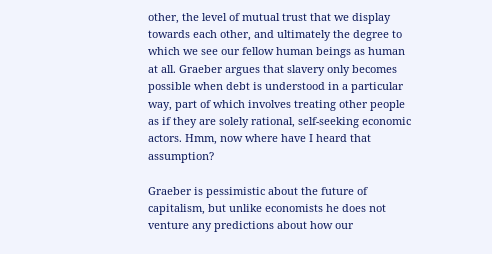other, the level of mutual trust that we display towards each other, and ultimately the degree to which we see our fellow human beings as human at all. Graeber argues that slavery only becomes possible when debt is understood in a particular way, part of which involves treating other people as if they are solely rational, self-seeking economic actors. Hmm, now where have I heard that assumption?

Graeber is pessimistic about the future of capitalism, but unlike economists he does not venture any predictions about how our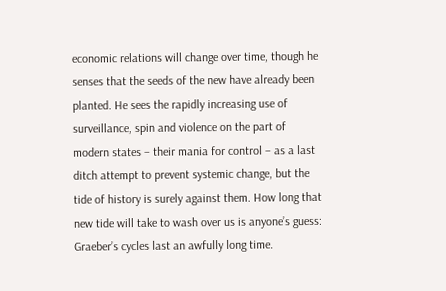economic relations will change over time, though he senses that the seeds of the new have already been planted. He sees the rapidly increasing use of surveillance, spin and violence on the part of modern states – their mania for control – as a last ditch attempt to prevent systemic change, but the tide of history is surely against them. How long that new tide will take to wash over us is anyone’s guess: Graeber’s cycles last an awfully long time.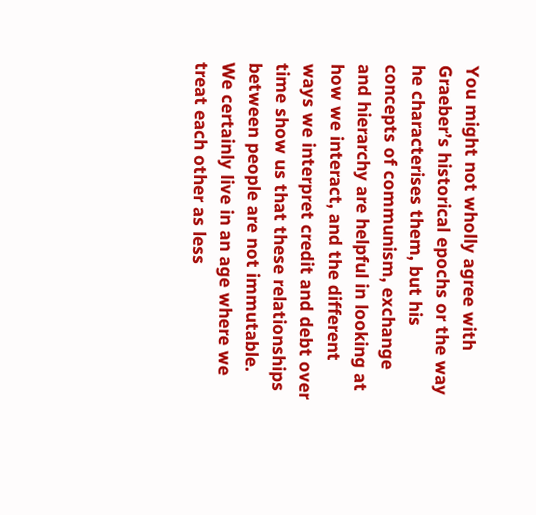You might not wholly agree with Graeber’s historical epochs or the way he characterises them, but his concepts of communism, exchange and hierarchy are helpful in looking at how we interact, and the different ways we interpret credit and debt over time show us that these relationships between people are not immutable. We certainly live in an age where we treat each other as less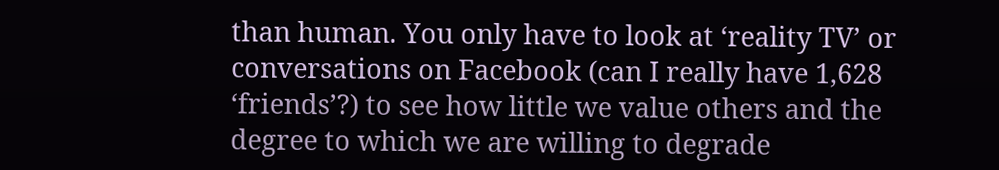than human. You only have to look at ‘reality TV’ or conversations on Facebook (can I really have 1,628 ‘friends’?) to see how little we value others and the degree to which we are willing to degrade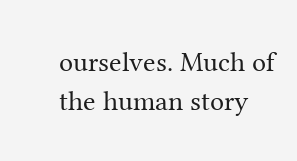ourselves. Much of the human story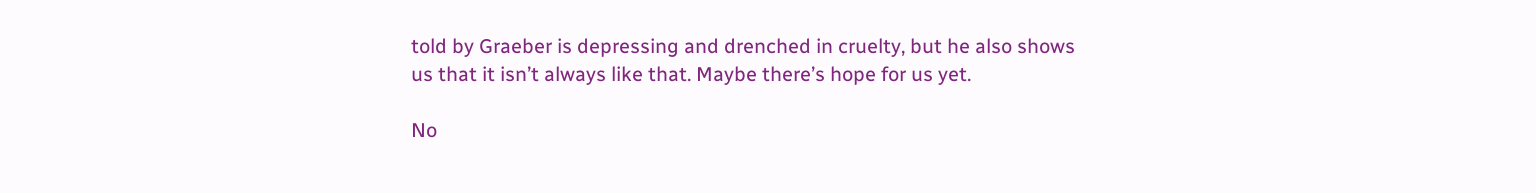told by Graeber is depressing and drenched in cruelty, but he also shows us that it isn’t always like that. Maybe there’s hope for us yet.

No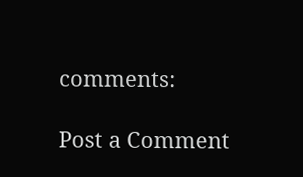comments:

Post a Comment